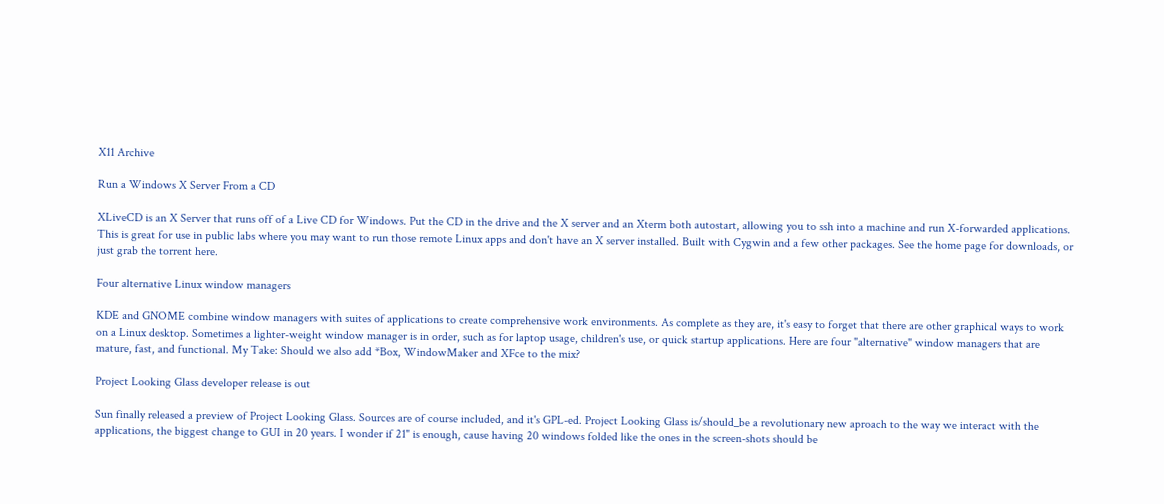X11 Archive

Run a Windows X Server From a CD

XLiveCD is an X Server that runs off of a Live CD for Windows. Put the CD in the drive and the X server and an Xterm both autostart, allowing you to ssh into a machine and run X-forwarded applications. This is great for use in public labs where you may want to run those remote Linux apps and don't have an X server installed. Built with Cygwin and a few other packages. See the home page for downloads, or just grab the torrent here.

Four alternative Linux window managers

KDE and GNOME combine window managers with suites of applications to create comprehensive work environments. As complete as they are, it's easy to forget that there are other graphical ways to work on a Linux desktop. Sometimes a lighter-weight window manager is in order, such as for laptop usage, children's use, or quick startup applications. Here are four "alternative" window managers that are mature, fast, and functional. My Take: Should we also add *Box, WindowMaker and XFce to the mix?

Project Looking Glass developer release is out

Sun finally released a preview of Project Looking Glass. Sources are of course included, and it's GPL-ed. Project Looking Glass is/should_be a revolutionary new aproach to the way we interact with the applications, the biggest change to GUI in 20 years. I wonder if 21" is enough, cause having 20 windows folded like the ones in the screen-shots should be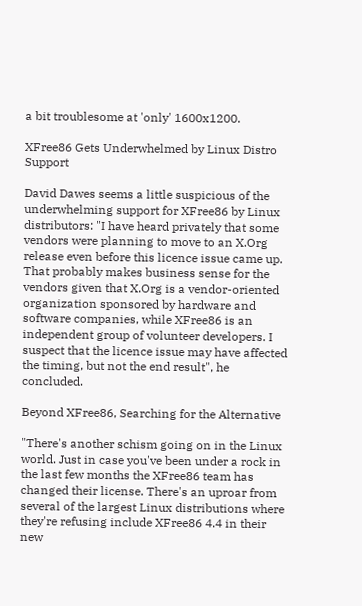a bit troublesome at 'only' 1600x1200.

XFree86 Gets Underwhelmed by Linux Distro Support

David Dawes seems a little suspicious of the underwhelming support for XFree86 by Linux distributors: "I have heard privately that some vendors were planning to move to an X.Org release even before this licence issue came up. That probably makes business sense for the vendors given that X.Org is a vendor-oriented organization sponsored by hardware and software companies, while XFree86 is an independent group of volunteer developers. I suspect that the licence issue may have affected the timing, but not the end result", he concluded.

Beyond XFree86, Searching for the Alternative

"There's another schism going on in the Linux world. Just in case you've been under a rock in the last few months the XFree86 team has changed their license. There's an uproar from several of the largest Linux distributions where they're refusing include XFree86 4.4 in their new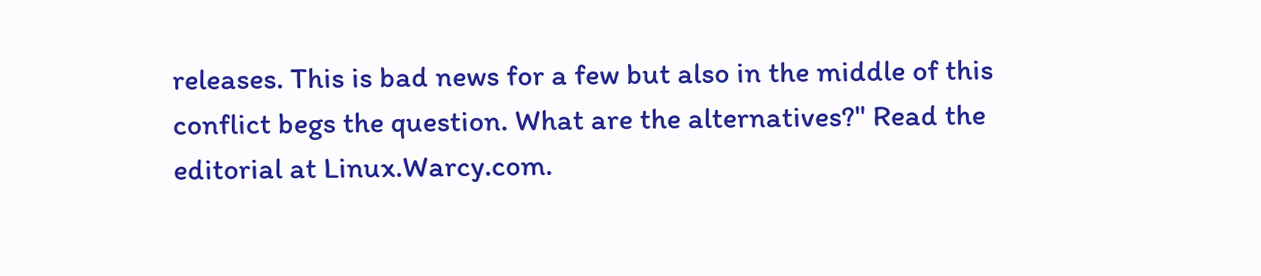releases. This is bad news for a few but also in the middle of this conflict begs the question. What are the alternatives?" Read the editorial at Linux.Warcy.com.